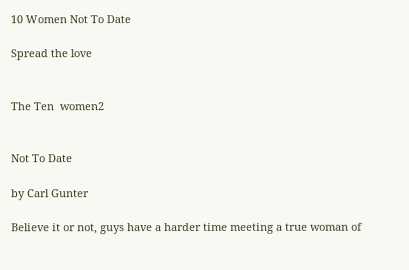10 Women Not To Date

Spread the love


The Ten  women2


Not To Date

by Carl Gunter

Believe it or not, guys have a harder time meeting a true woman of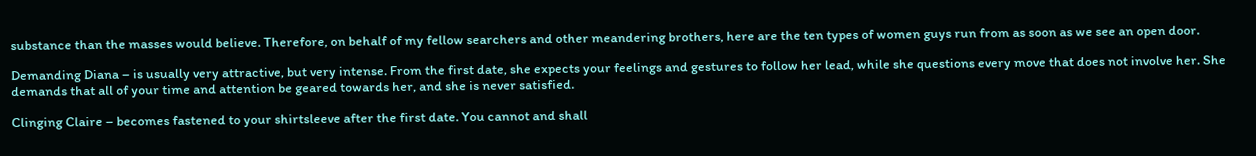substance than the masses would believe. Therefore, on behalf of my fellow searchers and other meandering brothers, here are the ten types of women guys run from as soon as we see an open door.

Demanding Diana – is usually very attractive, but very intense. From the first date, she expects your feelings and gestures to follow her lead, while she questions every move that does not involve her. She demands that all of your time and attention be geared towards her, and she is never satisfied.

Clinging Claire – becomes fastened to your shirtsleeve after the first date. You cannot and shall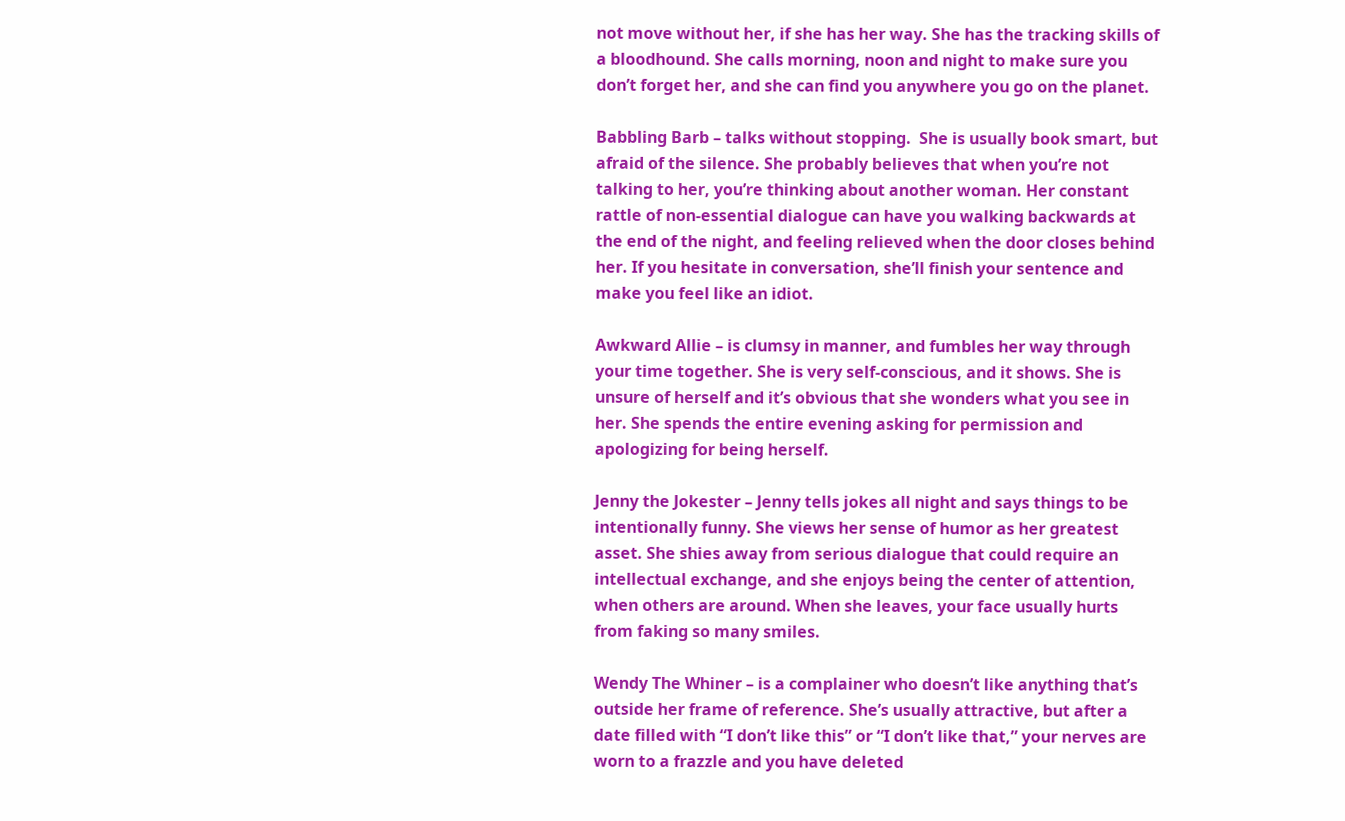not move without her, if she has her way. She has the tracking skills of a bloodhound. She calls morning, noon and night to make sure you don’t forget her, and she can find you anywhere you go on the planet.

Babbling Barb – talks without stopping.  She is usually book smart, but afraid of the silence. She probably believes that when you’re not talking to her, you’re thinking about another woman. Her constant rattle of non-essential dialogue can have you walking backwards at the end of the night, and feeling relieved when the door closes behind her. If you hesitate in conversation, she’ll finish your sentence and make you feel like an idiot.

Awkward Allie – is clumsy in manner, and fumbles her way through your time together. She is very self-conscious, and it shows. She is unsure of herself and it’s obvious that she wonders what you see in her. She spends the entire evening asking for permission and apologizing for being herself.

Jenny the Jokester – Jenny tells jokes all night and says things to be intentionally funny. She views her sense of humor as her greatest asset. She shies away from serious dialogue that could require an intellectual exchange, and she enjoys being the center of attention, when others are around. When she leaves, your face usually hurts from faking so many smiles.

Wendy The Whiner – is a complainer who doesn’t like anything that’s outside her frame of reference. She’s usually attractive, but after a date filled with “I don’t like this” or “I don’t like that,” your nerves are worn to a frazzle and you have deleted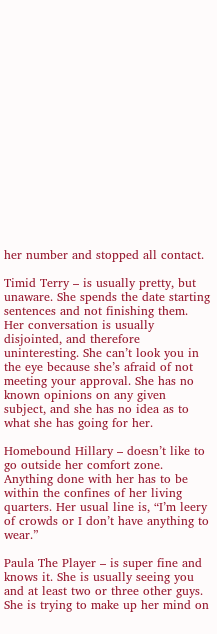her number and stopped all contact.

Timid Terry – is usually pretty, but unaware. She spends the date starting sentences and not finishing them. Her conversation is usually disjointed, and therefore uninteresting. She can’t look you in the eye because she’s afraid of not meeting your approval. She has no known opinions on any given subject, and she has no idea as to what she has going for her.

Homebound Hillary – doesn’t like to go outside her comfort zone. Anything done with her has to be within the confines of her living quarters. Her usual line is, “I’m leery of crowds or I don’t have anything to wear.”

Paula The Player – is super fine and knows it. She is usually seeing you and at least two or three other guys. She is trying to make up her mind on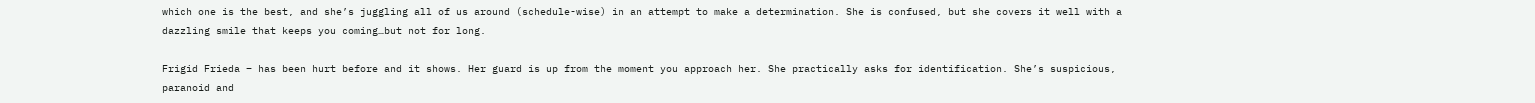which one is the best, and she’s juggling all of us around (schedule-wise) in an attempt to make a determination. She is confused, but she covers it well with a dazzling smile that keeps you coming…but not for long.

Frigid Frieda – has been hurt before and it shows. Her guard is up from the moment you approach her. She practically asks for identification. She’s suspicious, paranoid and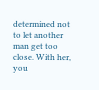determined not to let another man get too close. With her, you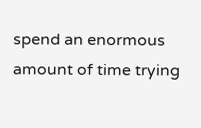spend an enormous amount of time trying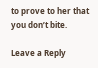to prove to her that you don’t bite.

Leave a Reply